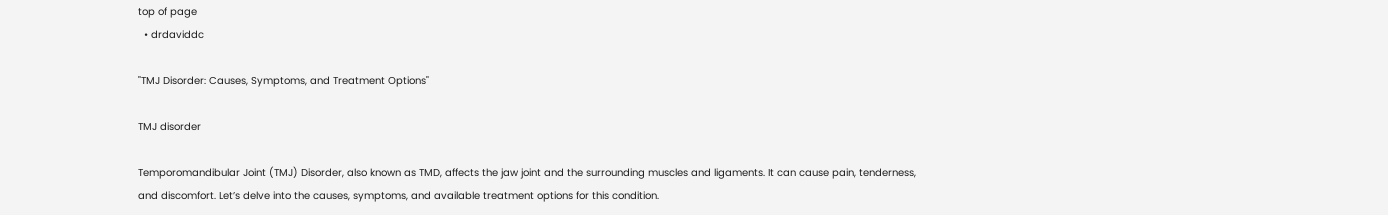top of page
  • drdaviddc

"TMJ Disorder: Causes, Symptoms, and Treatment Options"

TMJ disorder

Temporomandibular Joint (TMJ) Disorder, also known as TMD, affects the jaw joint and the surrounding muscles and ligaments. It can cause pain, tenderness, and discomfort. Let’s delve into the causes, symptoms, and available treatment options for this condition.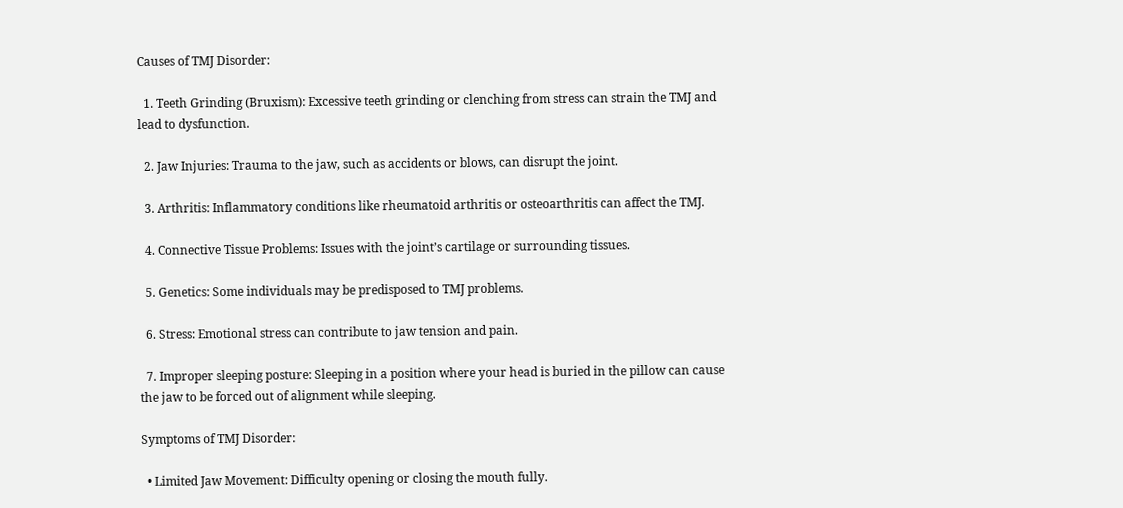Causes of TMJ Disorder:

  1. Teeth Grinding (Bruxism): Excessive teeth grinding or clenching from stress can strain the TMJ and lead to dysfunction.

  2. Jaw Injuries: Trauma to the jaw, such as accidents or blows, can disrupt the joint.

  3. Arthritis: Inflammatory conditions like rheumatoid arthritis or osteoarthritis can affect the TMJ.

  4. Connective Tissue Problems: Issues with the joint’s cartilage or surrounding tissues.

  5. Genetics: Some individuals may be predisposed to TMJ problems.

  6. Stress: Emotional stress can contribute to jaw tension and pain.

  7. Improper sleeping posture: Sleeping in a position where your head is buried in the pillow can cause the jaw to be forced out of alignment while sleeping.

Symptoms of TMJ Disorder:

  • Limited Jaw Movement: Difficulty opening or closing the mouth fully.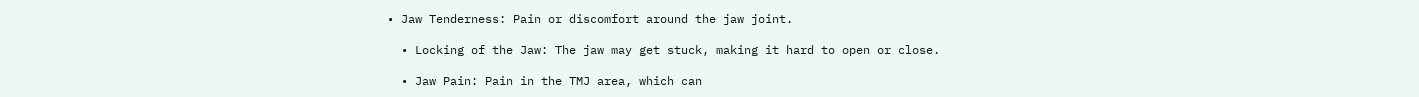• Jaw Tenderness: Pain or discomfort around the jaw joint.

  • Locking of the Jaw: The jaw may get stuck, making it hard to open or close.

  • Jaw Pain: Pain in the TMJ area, which can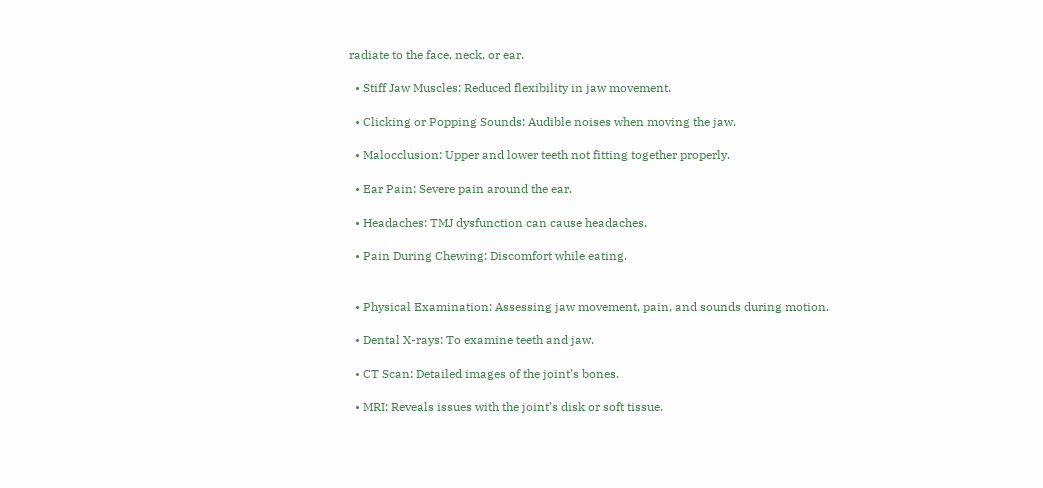radiate to the face, neck, or ear.

  • Stiff Jaw Muscles: Reduced flexibility in jaw movement.

  • Clicking or Popping Sounds: Audible noises when moving the jaw.

  • Malocclusion: Upper and lower teeth not fitting together properly.

  • Ear Pain: Severe pain around the ear.

  • Headaches: TMJ dysfunction can cause headaches.

  • Pain During Chewing: Discomfort while eating.


  • Physical Examination: Assessing jaw movement, pain, and sounds during motion.

  • Dental X-rays: To examine teeth and jaw.

  • CT Scan: Detailed images of the joint’s bones.

  • MRI: Reveals issues with the joint’s disk or soft tissue.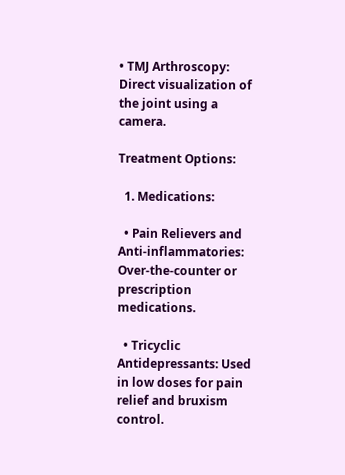• TMJ Arthroscopy: Direct visualization of the joint using a camera.

Treatment Options:

  1. Medications:

  • Pain Relievers and Anti-inflammatories: Over-the-counter or prescription medications.

  • Tricyclic Antidepressants: Used in low doses for pain relief and bruxism control.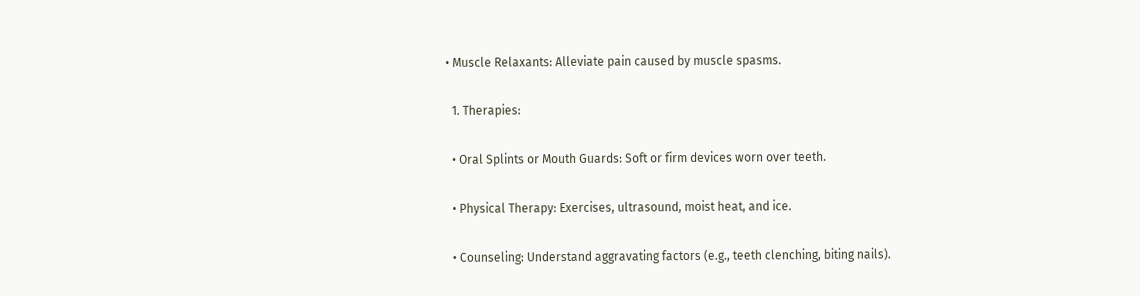• Muscle Relaxants: Alleviate pain caused by muscle spasms.

  1. Therapies:

  • Oral Splints or Mouth Guards: Soft or firm devices worn over teeth.

  • Physical Therapy: Exercises, ultrasound, moist heat, and ice.

  • Counseling: Understand aggravating factors (e.g., teeth clenching, biting nails).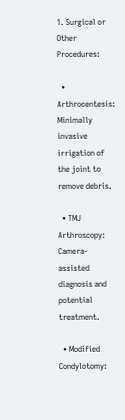1. Surgical or Other Procedures:

  • Arthrocentesis: Minimally invasive irrigation of the joint to remove debris.

  • TMJ Arthroscopy: Camera-assisted diagnosis and potential treatment.

  • Modified Condylotomy: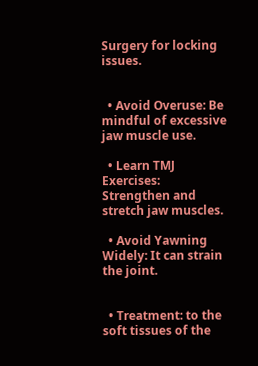Surgery for locking issues.


  • Avoid Overuse: Be mindful of excessive jaw muscle use.

  • Learn TMJ Exercises: Strengthen and stretch jaw muscles.

  • Avoid Yawning Widely: It can strain the joint.


  • Treatment: to the soft tissues of the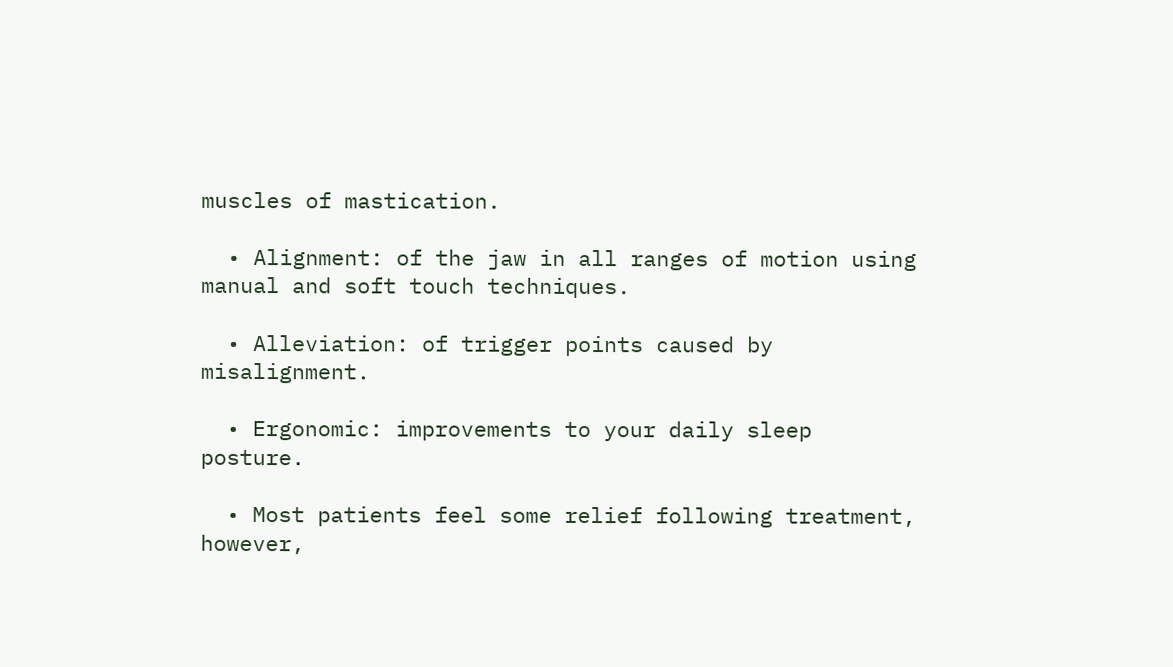muscles of mastication.

  • Alignment: of the jaw in all ranges of motion using manual and soft touch techniques.

  • Alleviation: of trigger points caused by misalignment.

  • Ergonomic: improvements to your daily sleep posture.

  • Most patients feel some relief following treatment, however,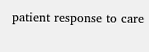patient response to care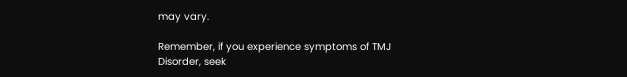may vary.

Remember, if you experience symptoms of TMJ Disorder, seek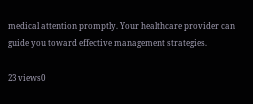medical attention promptly. Your healthcare provider can guide you toward effective management strategies.

23 views0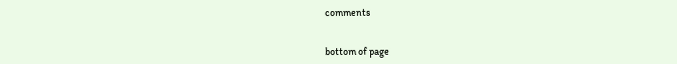comments


bottom of page